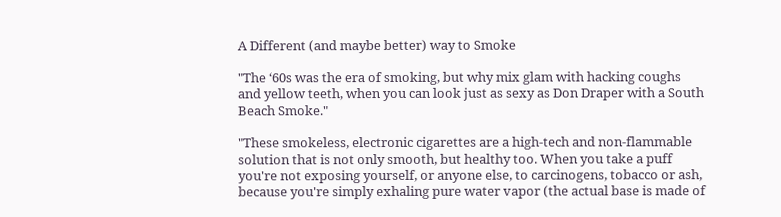A Different (and maybe better) way to Smoke

"The ‘60s was the era of smoking, but why mix glam with hacking coughs and yellow teeth, when you can look just as sexy as Don Draper with a South Beach Smoke."

"These smokeless, electronic cigarettes are a high-tech and non-flammable solution that is not only smooth, but healthy too. When you take a puff you're not exposing yourself, or anyone else, to carcinogens, tobacco or ash, because you're simply exhaling pure water vapor (the actual base is made of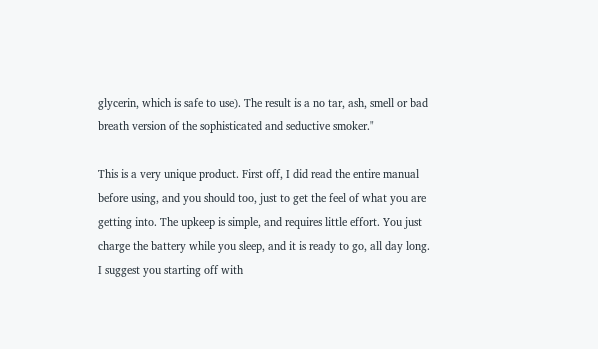glycerin, which is safe to use). The result is a no tar, ash, smell or bad breath version of the sophisticated and seductive smoker."

This is a very unique product. First off, I did read the entire manual before using, and you should too, just to get the feel of what you are getting into. The upkeep is simple, and requires little effort. You just charge the battery while you sleep, and it is ready to go, all day long. I suggest you starting off with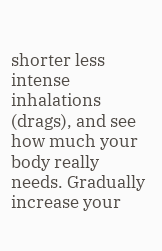shorter less intense inhalations (drags), and see how much your body really needs. Gradually increase your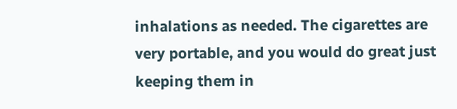inhalations as needed. The cigarettes are very portable, and you would do great just keeping them in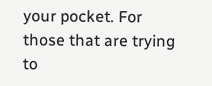your pocket. For those that are trying to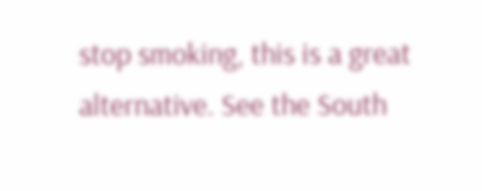stop smoking, this is a great alternative. See the South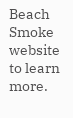Beach Smoke website to learn more.